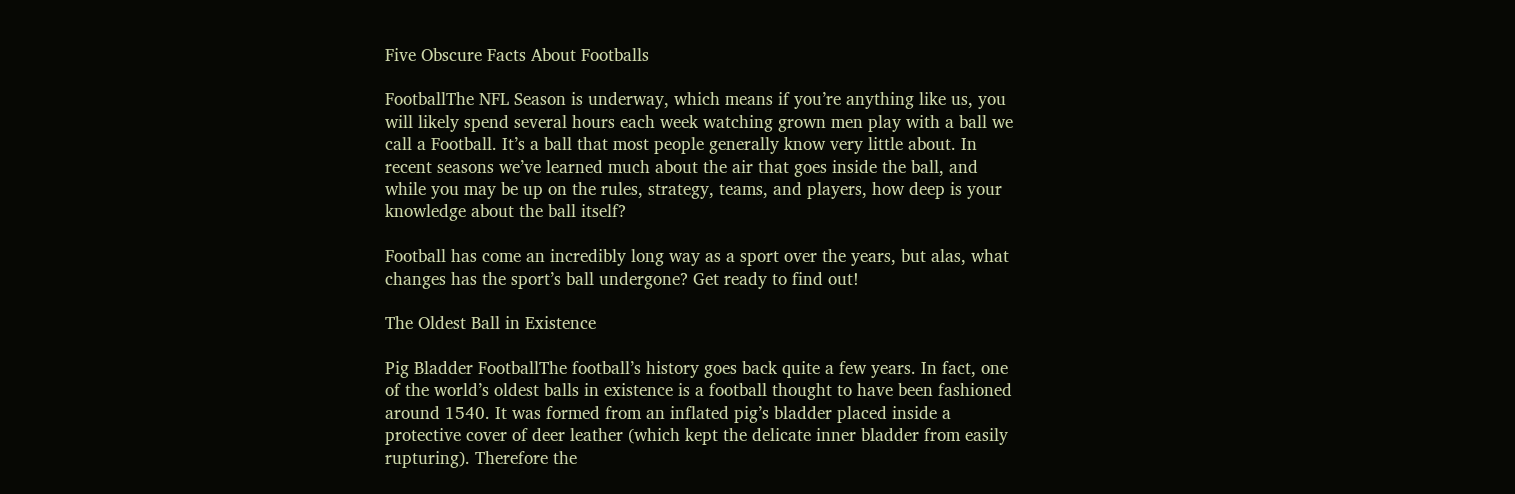Five Obscure Facts About Footballs

FootballThe NFL Season is underway, which means if you’re anything like us, you will likely spend several hours each week watching grown men play with a ball we call a Football. It’s a ball that most people generally know very little about. In recent seasons we’ve learned much about the air that goes inside the ball, and while you may be up on the rules, strategy, teams, and players, how deep is your knowledge about the ball itself?

Football has come an incredibly long way as a sport over the years, but alas, what changes has the sport’s ball undergone? Get ready to find out!

The Oldest Ball in Existence

Pig Bladder FootballThe football’s history goes back quite a few years. In fact, one of the world’s oldest balls in existence is a football thought to have been fashioned around 1540. It was formed from an inflated pig’s bladder placed inside a protective cover of deer leather (which kept the delicate inner bladder from easily rupturing). Therefore the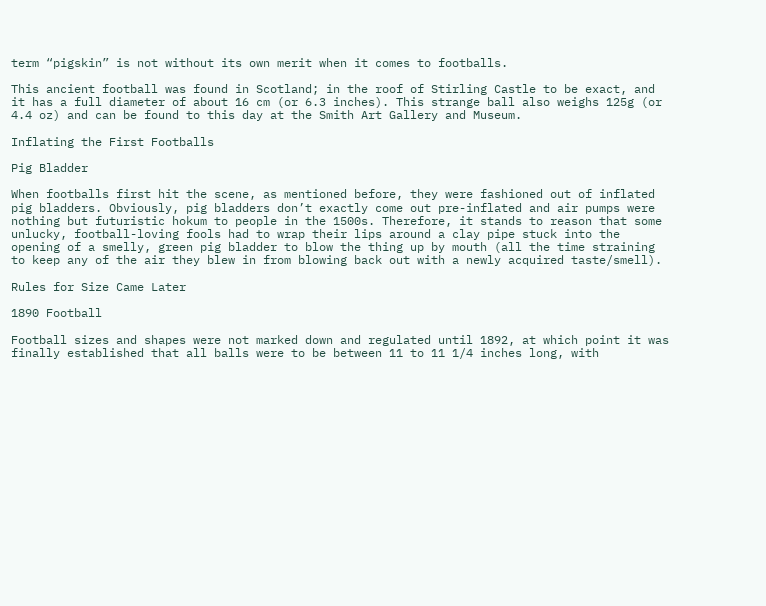term “pigskin” is not without its own merit when it comes to footballs.

This ancient football was found in Scotland; in the roof of Stirling Castle to be exact, and it has a full diameter of about 16 cm (or 6.3 inches). This strange ball also weighs 125g (or 4.4 oz) and can be found to this day at the Smith Art Gallery and Museum.

Inflating the First Footballs

Pig Bladder

When footballs first hit the scene, as mentioned before, they were fashioned out of inflated pig bladders. Obviously, pig bladders don’t exactly come out pre-inflated and air pumps were nothing but futuristic hokum to people in the 1500s. Therefore, it stands to reason that some unlucky, football-loving fools had to wrap their lips around a clay pipe stuck into the opening of a smelly, green pig bladder to blow the thing up by mouth (all the time straining to keep any of the air they blew in from blowing back out with a newly acquired taste/smell).

Rules for Size Came Later

1890 Football

Football sizes and shapes were not marked down and regulated until 1892, at which point it was finally established that all balls were to be between 11 to 11 1/4 inches long, with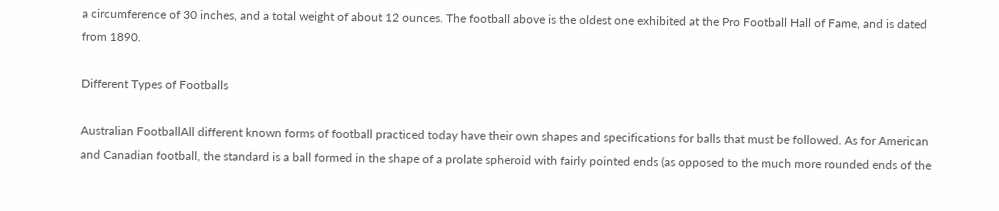a circumference of 30 inches, and a total weight of about 12 ounces. The football above is the oldest one exhibited at the Pro Football Hall of Fame, and is dated from 1890.

Different Types of Footballs

Australian FootballAll different known forms of football practiced today have their own shapes and specifications for balls that must be followed. As for American and Canadian football, the standard is a ball formed in the shape of a prolate spheroid with fairly pointed ends (as opposed to the much more rounded ends of the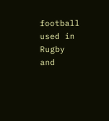football used in Rugby and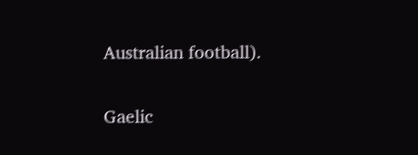Australian football).

Gaelic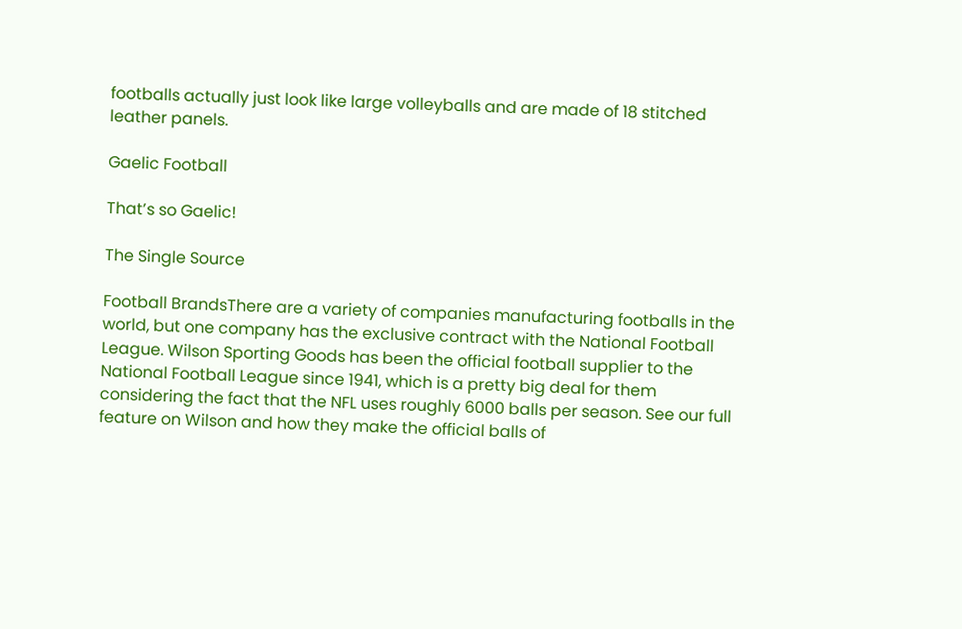footballs actually just look like large volleyballs and are made of 18 stitched leather panels.

Gaelic Football

That’s so Gaelic!

The Single Source

Football BrandsThere are a variety of companies manufacturing footballs in the world, but one company has the exclusive contract with the National Football League. Wilson Sporting Goods has been the official football supplier to the National Football League since 1941, which is a pretty big deal for them considering the fact that the NFL uses roughly 6000 balls per season. See our full feature on Wilson and how they make the official balls of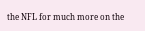the NFL for much more on the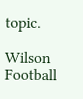topic.

Wilson Football